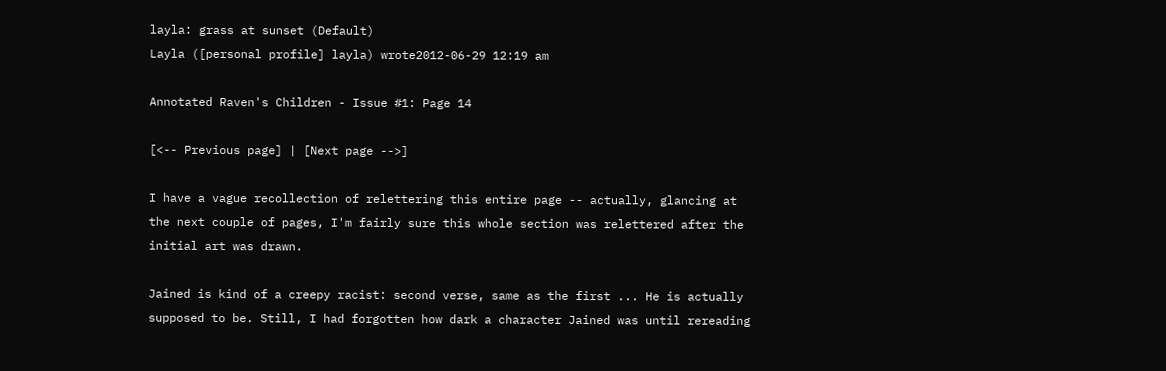layla: grass at sunset (Default)
Layla ([personal profile] layla) wrote2012-06-29 12:19 am

Annotated Raven's Children - Issue #1: Page 14

[<-- Previous page] | [Next page -->]

I have a vague recollection of relettering this entire page -- actually, glancing at the next couple of pages, I'm fairly sure this whole section was relettered after the initial art was drawn.

Jained is kind of a creepy racist: second verse, same as the first ... He is actually supposed to be. Still, I had forgotten how dark a character Jained was until rereading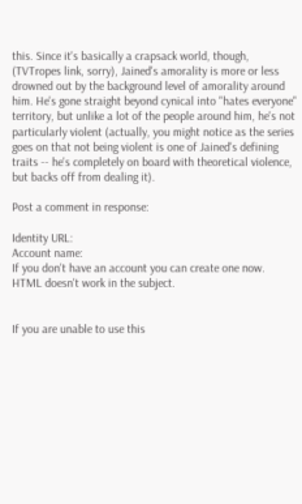this. Since it's basically a crapsack world, though, (TVTropes link, sorry), Jained's amorality is more or less drowned out by the background level of amorality around him. He's gone straight beyond cynical into "hates everyone" territory, but unlike a lot of the people around him, he's not particularly violent (actually, you might notice as the series goes on that not being violent is one of Jained's defining traits -- he's completely on board with theoretical violence, but backs off from dealing it).

Post a comment in response:

Identity URL:
Account name:
If you don't have an account you can create one now.
HTML doesn't work in the subject.


If you are unable to use this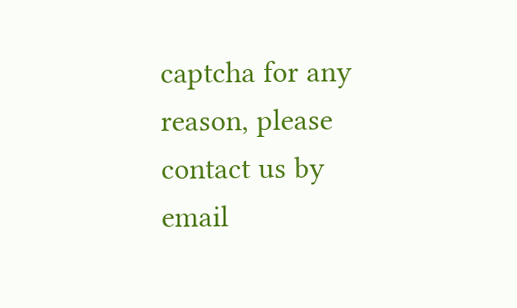captcha for any reason, please contact us by email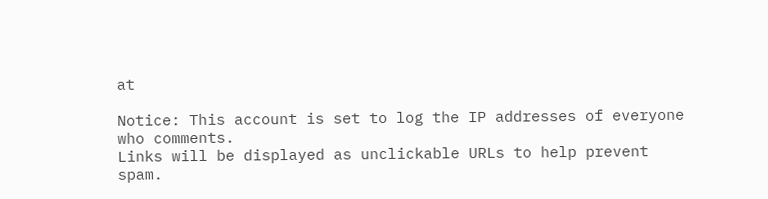at

Notice: This account is set to log the IP addresses of everyone who comments.
Links will be displayed as unclickable URLs to help prevent spam.